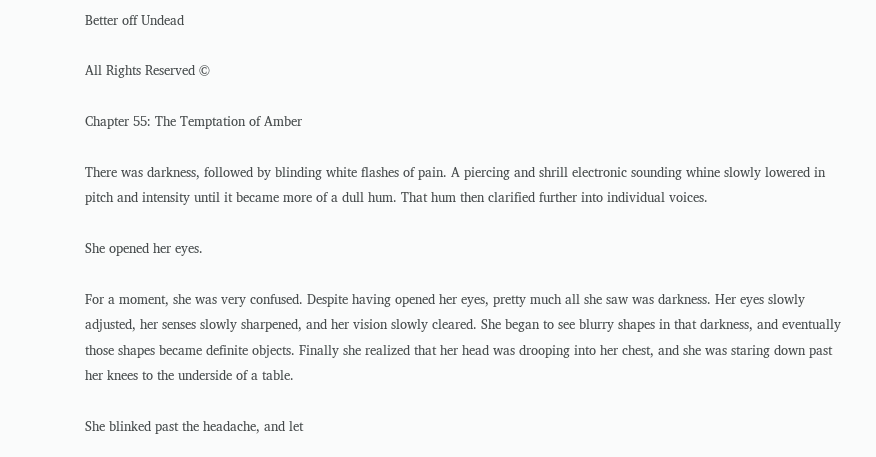Better off Undead

All Rights Reserved ©

Chapter 55: The Temptation of Amber

There was darkness, followed by blinding white flashes of pain. A piercing and shrill electronic sounding whine slowly lowered in pitch and intensity until it became more of a dull hum. That hum then clarified further into individual voices.

She opened her eyes.

For a moment, she was very confused. Despite having opened her eyes, pretty much all she saw was darkness. Her eyes slowly adjusted, her senses slowly sharpened, and her vision slowly cleared. She began to see blurry shapes in that darkness, and eventually those shapes became definite objects. Finally she realized that her head was drooping into her chest, and she was staring down past her knees to the underside of a table.

She blinked past the headache, and let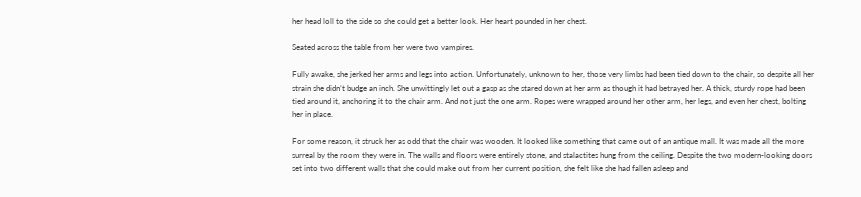her head loll to the side so she could get a better look. Her heart pounded in her chest.

Seated across the table from her were two vampires.

Fully awake, she jerked her arms and legs into action. Unfortunately, unknown to her, those very limbs had been tied down to the chair, so despite all her strain she didn’t budge an inch. She unwittingly let out a gasp as she stared down at her arm as though it had betrayed her. A thick, sturdy rope had been tied around it, anchoring it to the chair arm. And not just the one arm. Ropes were wrapped around her other arm, her legs, and even her chest, bolting her in place.

For some reason, it struck her as odd that the chair was wooden. It looked like something that came out of an antique mall. It was made all the more surreal by the room they were in. The walls and floors were entirely stone, and stalactites hung from the ceiling. Despite the two modern-looking doors set into two different walls that she could make out from her current position, she felt like she had fallen asleep and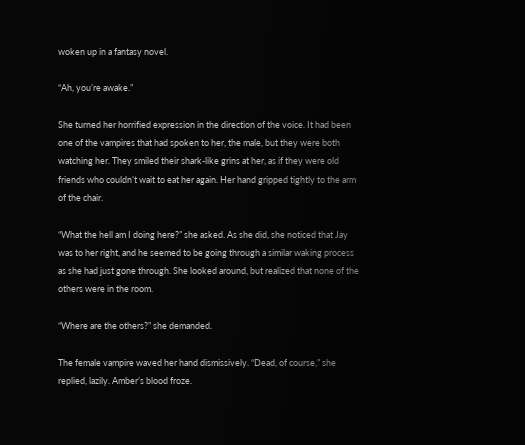woken up in a fantasy novel.

“Ah, you’re awake.”

She turned her horrified expression in the direction of the voice. It had been one of the vampires that had spoken to her, the male, but they were both watching her. They smiled their shark-like grins at her, as if they were old friends who couldn’t wait to eat her again. Her hand gripped tightly to the arm of the chair.

“What the hell am I doing here?” she asked. As she did, she noticed that Jay was to her right, and he seemed to be going through a similar waking process as she had just gone through. She looked around, but realized that none of the others were in the room.

“Where are the others?” she demanded.

The female vampire waved her hand dismissively. “Dead, of course,” she replied, lazily. Amber’s blood froze.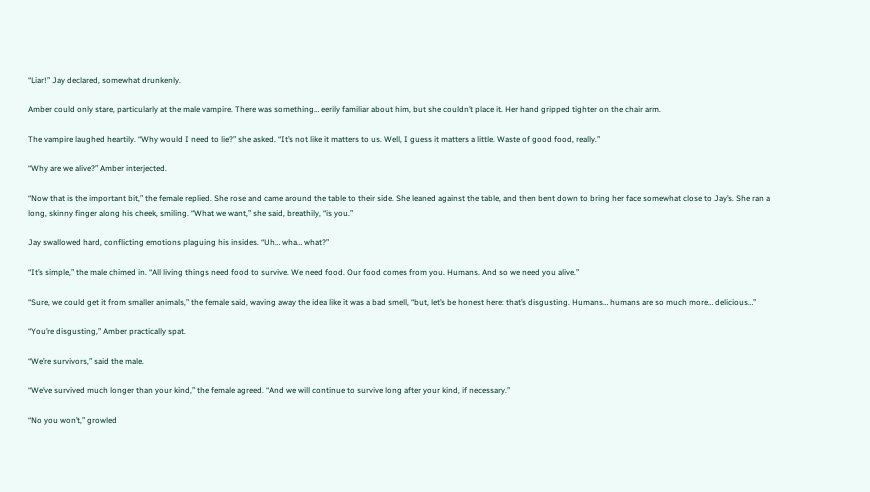“Liar!” Jay declared, somewhat drunkenly.

Amber could only stare, particularly at the male vampire. There was something… eerily familiar about him, but she couldn’t place it. Her hand gripped tighter on the chair arm.

The vampire laughed heartily. “Why would I need to lie?” she asked. “It’s not like it matters to us. Well, I guess it matters a little. Waste of good food, really.”

“Why are we alive?” Amber interjected.

“Now that is the important bit,” the female replied. She rose and came around the table to their side. She leaned against the table, and then bent down to bring her face somewhat close to Jay’s. She ran a long, skinny finger along his cheek, smiling. “What we want,” she said, breathily, “is you.”

Jay swallowed hard, conflicting emotions plaguing his insides. “Uh… wha… what?”

“It’s simple,” the male chimed in. “All living things need food to survive. We need food. Our food comes from you. Humans. And so we need you alive.”

“Sure, we could get it from smaller animals,” the female said, waving away the idea like it was a bad smell, “but, let’s be honest here: that’s disgusting. Humans… humans are so much more… delicious…”

“You’re disgusting,” Amber practically spat.

“We’re survivors,” said the male.

“We’ve survived much longer than your kind,” the female agreed. “And we will continue to survive long after your kind, if necessary.”

“No you won’t,” growled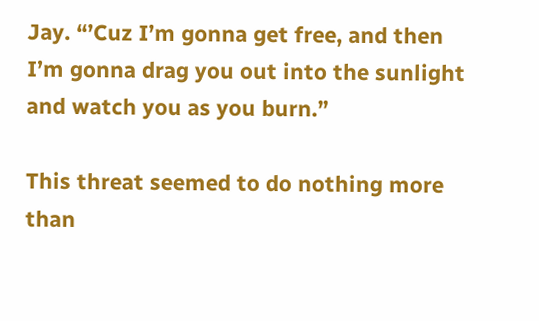Jay. “’Cuz I’m gonna get free, and then I’m gonna drag you out into the sunlight and watch you as you burn.”

This threat seemed to do nothing more than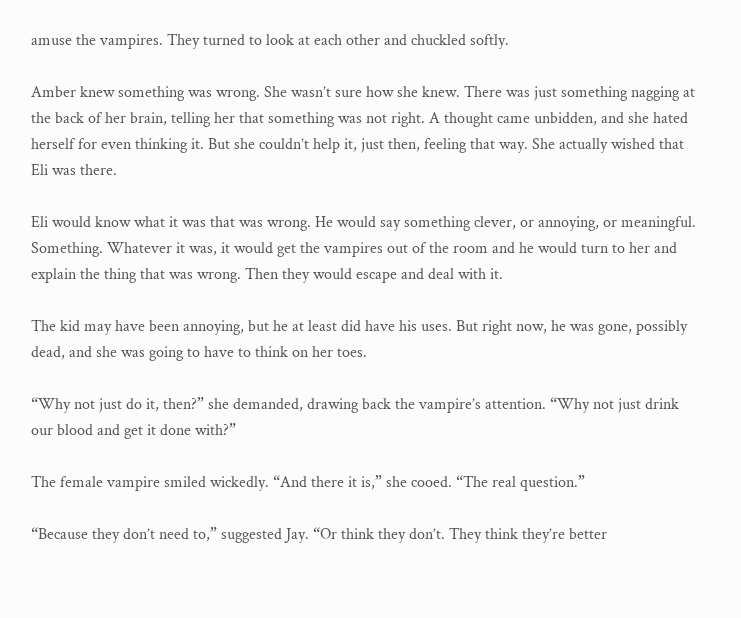amuse the vampires. They turned to look at each other and chuckled softly.

Amber knew something was wrong. She wasn’t sure how she knew. There was just something nagging at the back of her brain, telling her that something was not right. A thought came unbidden, and she hated herself for even thinking it. But she couldn’t help it, just then, feeling that way. She actually wished that Eli was there.

Eli would know what it was that was wrong. He would say something clever, or annoying, or meaningful. Something. Whatever it was, it would get the vampires out of the room and he would turn to her and explain the thing that was wrong. Then they would escape and deal with it.

The kid may have been annoying, but he at least did have his uses. But right now, he was gone, possibly dead, and she was going to have to think on her toes.

“Why not just do it, then?” she demanded, drawing back the vampire’s attention. “Why not just drink our blood and get it done with?”

The female vampire smiled wickedly. “And there it is,” she cooed. “The real question.”

“Because they don’t need to,” suggested Jay. “Or think they don’t. They think they’re better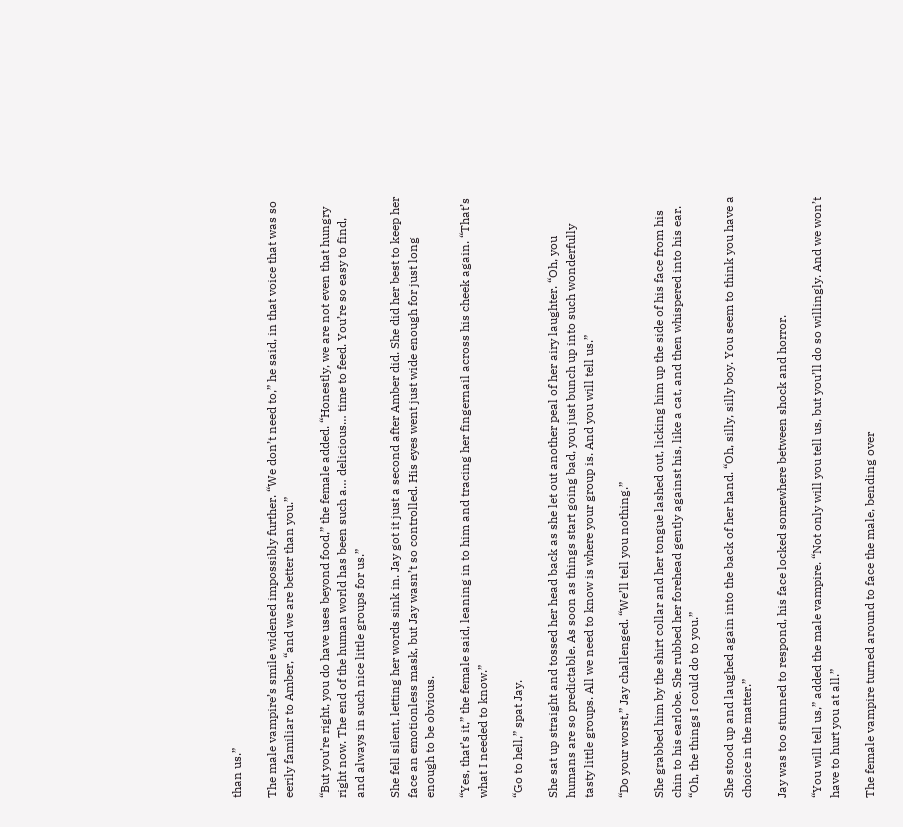than us.”

The male vampire’s smile widened impossibly further. “We don’t need to,” he said, in that voice that was so eerily familiar to Amber, “and we are better than you.”

“But you’re right, you do have uses beyond food,” the female added. “Honestly, we are not even that hungry right now. The end of the human world has been such a… delicious… time to feed. You’re so easy to find, and always in such nice little groups for us.”

She fell silent, letting her words sink in. Jay got it just a second after Amber did. She did her best to keep her face an emotionless mask, but Jay wasn’t so controlled. His eyes went just wide enough for just long enough to be obvious.

“Yes, that’s it,” the female said, leaning in to him and tracing her fingernail across his cheek again. “That’s what I needed to know.”

“Go to hell,” spat Jay.

She sat up straight and tossed her head back as she let out another peal of her airy laughter. “Oh, you humans are so predictable. As soon as things start going bad, you just bunch up into such wonderfully tasty little groups. All we need to know is where your group is. And you will tell us.”

“Do your worst,” Jay challenged. “We’ll tell you nothing.”

She grabbed him by the shirt collar and her tongue lashed out, licking him up the side of his face from his chin to his earlobe. She rubbed her forehead gently against his, like a cat, and then whispered into his ear. “Oh, the things I could do to you.”

She stood up and laughed again into the back of her hand. “Oh, silly, silly boy. You seem to think you have a choice in the matter.”

Jay was too stunned to respond, his face locked somewhere between shock and horror.

“You will tell us,” added the male vampire. “Not only will you tell us, but you’ll do so willingly. And we won’t have to hurt you at all.”

The female vampire turned around to face the male, bending over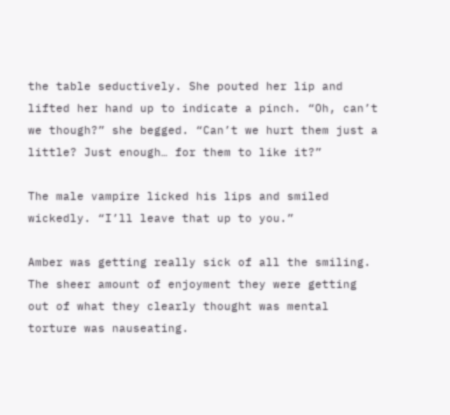the table seductively. She pouted her lip and lifted her hand up to indicate a pinch. “Oh, can’t we though?” she begged. “Can’t we hurt them just a little? Just enough… for them to like it?”

The male vampire licked his lips and smiled wickedly. “I’ll leave that up to you.”

Amber was getting really sick of all the smiling. The sheer amount of enjoyment they were getting out of what they clearly thought was mental torture was nauseating.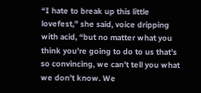“I hate to break up this little lovefest,” she said, voice dripping with acid, “but no matter what you think you’re going to do to us that’s so convincing, we can’t tell you what we don’t know. We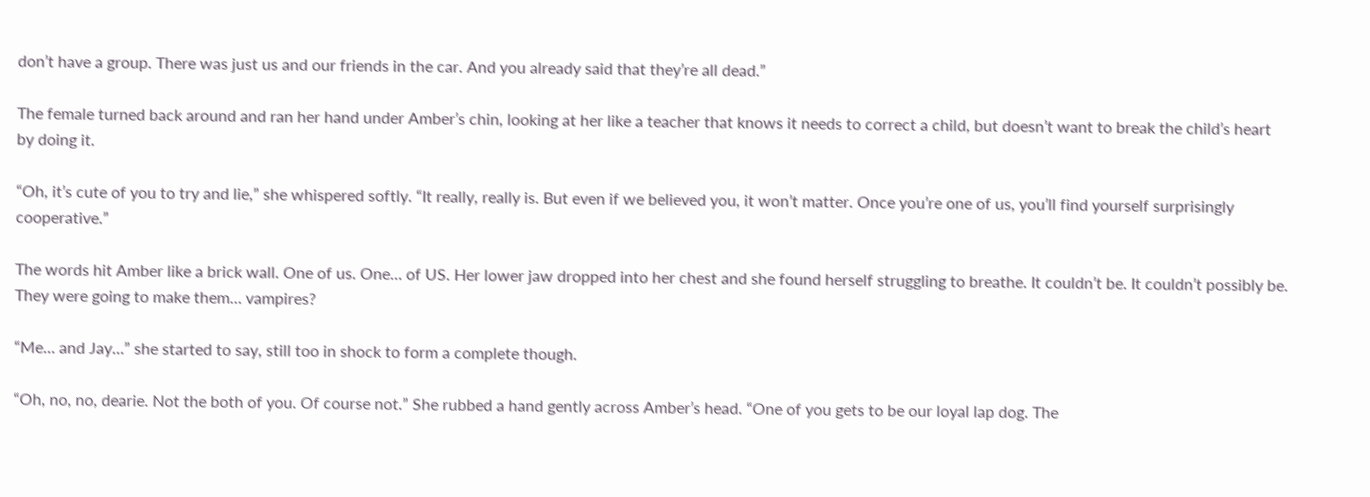don’t have a group. There was just us and our friends in the car. And you already said that they’re all dead.”

The female turned back around and ran her hand under Amber’s chin, looking at her like a teacher that knows it needs to correct a child, but doesn’t want to break the child’s heart by doing it.

“Oh, it’s cute of you to try and lie,” she whispered softly. “It really, really is. But even if we believed you, it won’t matter. Once you’re one of us, you’ll find yourself surprisingly cooperative.”

The words hit Amber like a brick wall. One of us. One… of US. Her lower jaw dropped into her chest and she found herself struggling to breathe. It couldn’t be. It couldn’t possibly be. They were going to make them… vampires?

“Me… and Jay…” she started to say, still too in shock to form a complete though.

“Oh, no, no, dearie. Not the both of you. Of course not.” She rubbed a hand gently across Amber’s head. “One of you gets to be our loyal lap dog. The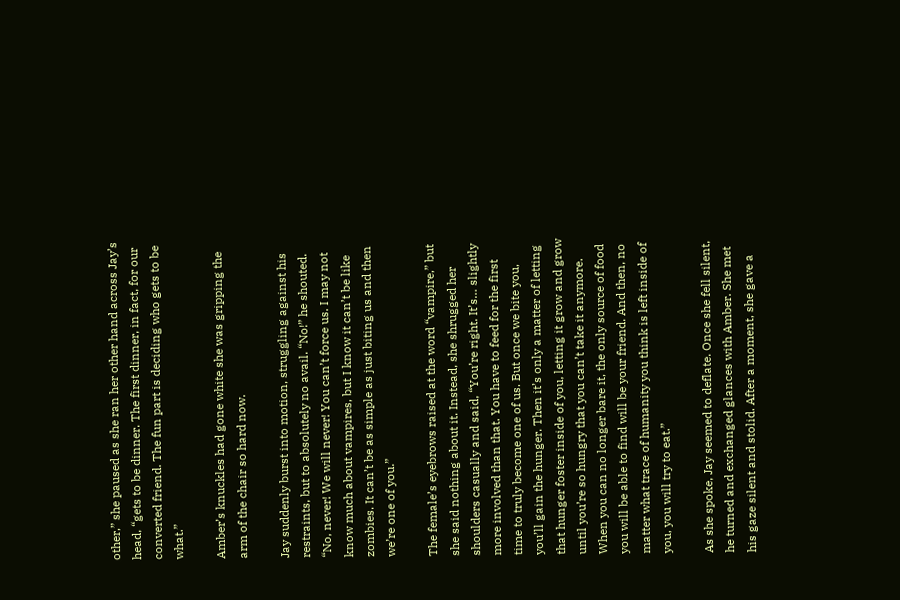other,” she paused as she ran her other hand across Jay’s head, “gets to be dinner. The first dinner, in fact, for our converted friend. The fun part is deciding who gets to be what.”

Amber’s knuckles had gone white she was gripping the arm of the chair so hard now.

Jay suddenly burst into motion, struggling against his restraints, but to absolutely no avail. “No!” he shouted. “No, never! We will never! You can’t force us. I may not know much about vampires, but I know it can’t be like zombies. It can’t be as simple as just biting us and then we’re one of you.”

The female’s eyebrows raised at the word “vampire,” but she said nothing about it. Instead, she shrugged her shoulders casually and said, “You’re right. It’s… slightly more involved than that. You have to feed for the first time to truly become one of us. But once we bite you, you’ll gain the hunger. Then it’s only a matter of letting that hunger foster inside of you, letting it grow and grow until you’re so hungry that you can’t take it anymore. When you can no longer bare it, the only source of food you will be able to find will be your friend. And then, no matter what trace of humanity you think is left inside of you, you will try to eat.”

As she spoke, Jay seemed to deflate. Once she fell silent, he turned and exchanged glances with Amber. She met his gaze silent and stolid. After a moment, she gave a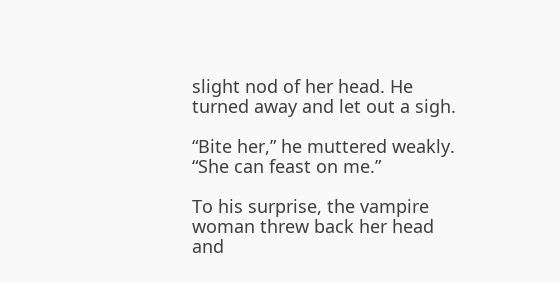slight nod of her head. He turned away and let out a sigh.

“Bite her,” he muttered weakly. “She can feast on me.”

To his surprise, the vampire woman threw back her head and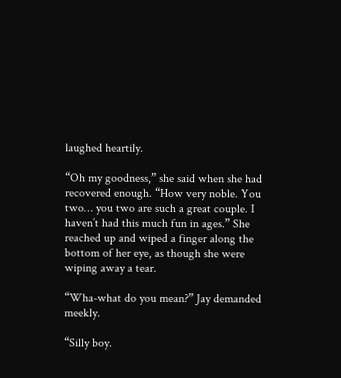laughed heartily.

“Oh my goodness,” she said when she had recovered enough. “How very noble. You two… you two are such a great couple. I haven’t had this much fun in ages.” She reached up and wiped a finger along the bottom of her eye, as though she were wiping away a tear.

“Wha-what do you mean?” Jay demanded meekly.

“Silly boy.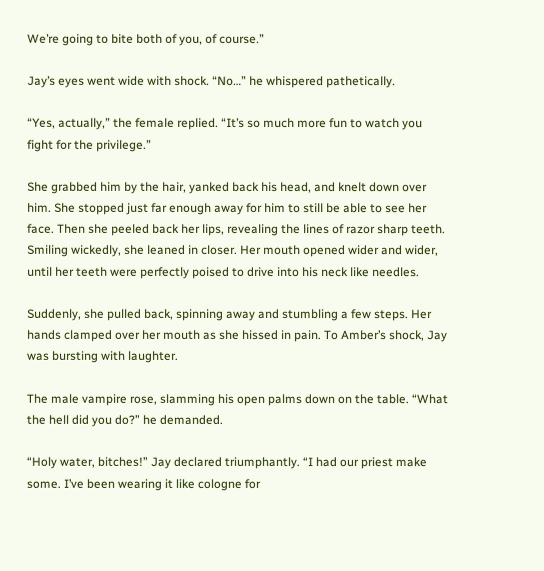We’re going to bite both of you, of course.”

Jay’s eyes went wide with shock. “No…” he whispered pathetically.

“Yes, actually,” the female replied. “It’s so much more fun to watch you fight for the privilege.”

She grabbed him by the hair, yanked back his head, and knelt down over him. She stopped just far enough away for him to still be able to see her face. Then she peeled back her lips, revealing the lines of razor sharp teeth. Smiling wickedly, she leaned in closer. Her mouth opened wider and wider, until her teeth were perfectly poised to drive into his neck like needles.

Suddenly, she pulled back, spinning away and stumbling a few steps. Her hands clamped over her mouth as she hissed in pain. To Amber’s shock, Jay was bursting with laughter.

The male vampire rose, slamming his open palms down on the table. “What the hell did you do?” he demanded.

“Holy water, bitches!” Jay declared triumphantly. “I had our priest make some. I’ve been wearing it like cologne for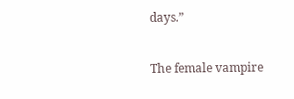days.”

The female vampire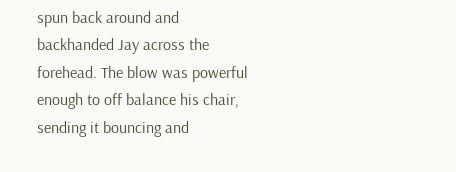spun back around and backhanded Jay across the forehead. The blow was powerful enough to off balance his chair, sending it bouncing and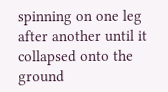spinning on one leg after another until it collapsed onto the ground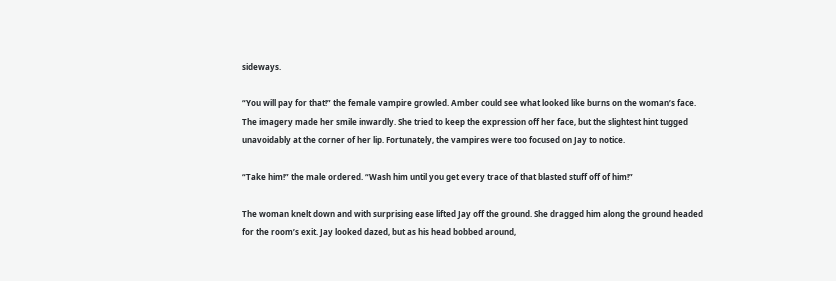sideways.

“You will pay for that!” the female vampire growled. Amber could see what looked like burns on the woman’s face. The imagery made her smile inwardly. She tried to keep the expression off her face, but the slightest hint tugged unavoidably at the corner of her lip. Fortunately, the vampires were too focused on Jay to notice.

“Take him!” the male ordered. “Wash him until you get every trace of that blasted stuff off of him!”

The woman knelt down and with surprising ease lifted Jay off the ground. She dragged him along the ground headed for the room’s exit. Jay looked dazed, but as his head bobbed around,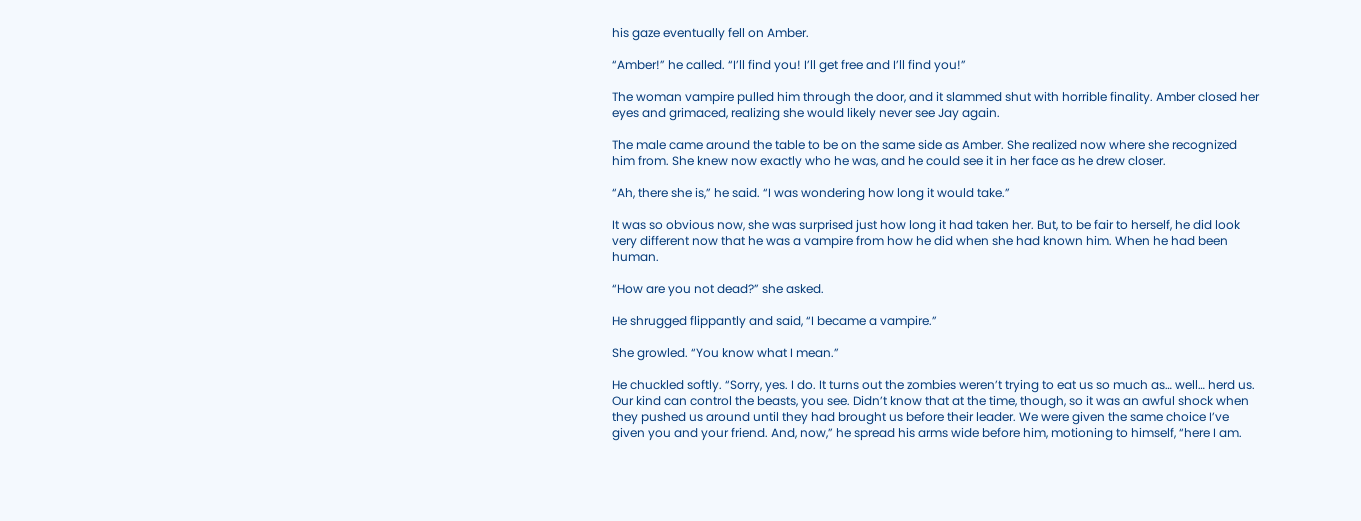his gaze eventually fell on Amber.

“Amber!” he called. “I’ll find you! I’ll get free and I’ll find you!”

The woman vampire pulled him through the door, and it slammed shut with horrible finality. Amber closed her eyes and grimaced, realizing she would likely never see Jay again.

The male came around the table to be on the same side as Amber. She realized now where she recognized him from. She knew now exactly who he was, and he could see it in her face as he drew closer.

“Ah, there she is,” he said. “I was wondering how long it would take.”

It was so obvious now, she was surprised just how long it had taken her. But, to be fair to herself, he did look very different now that he was a vampire from how he did when she had known him. When he had been human.

“How are you not dead?” she asked.

He shrugged flippantly and said, “I became a vampire.”

She growled. “You know what I mean.”

He chuckled softly. “Sorry, yes. I do. It turns out the zombies weren’t trying to eat us so much as… well… herd us. Our kind can control the beasts, you see. Didn’t know that at the time, though, so it was an awful shock when they pushed us around until they had brought us before their leader. We were given the same choice I’ve given you and your friend. And, now,” he spread his arms wide before him, motioning to himself, “here I am.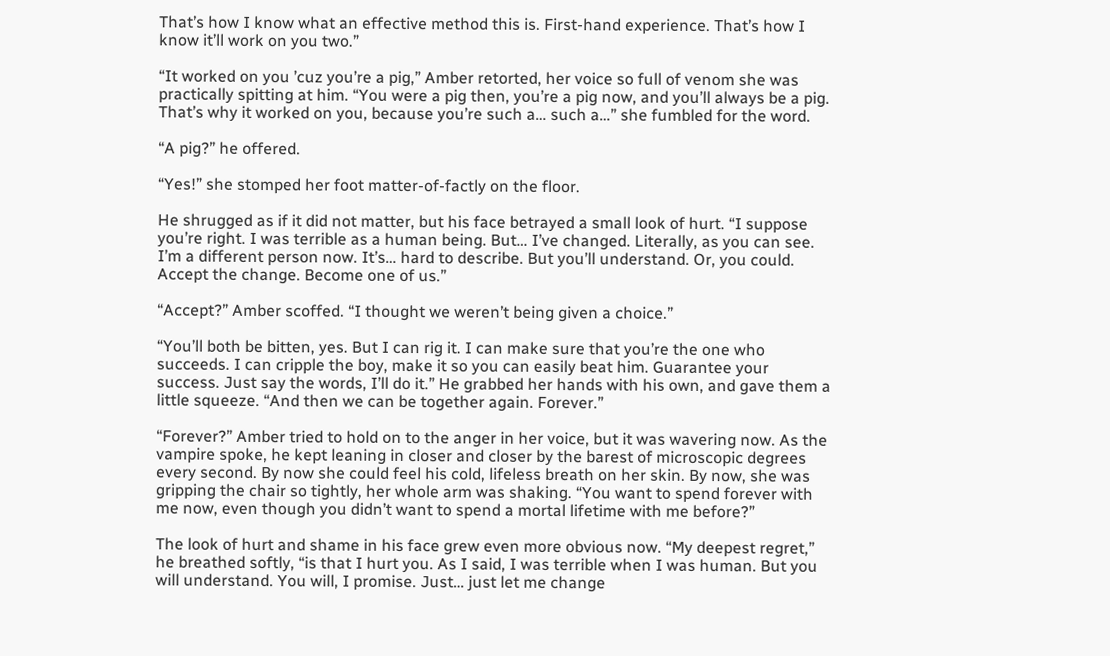That’s how I know what an effective method this is. First-hand experience. That’s how I know it’ll work on you two.”

“It worked on you ’cuz you’re a pig,” Amber retorted, her voice so full of venom she was practically spitting at him. “You were a pig then, you’re a pig now, and you’ll always be a pig. That’s why it worked on you, because you’re such a… such a…” she fumbled for the word.

“A pig?” he offered.

“Yes!” she stomped her foot matter-of-factly on the floor.

He shrugged as if it did not matter, but his face betrayed a small look of hurt. “I suppose you’re right. I was terrible as a human being. But… I’ve changed. Literally, as you can see. I’m a different person now. It’s… hard to describe. But you’ll understand. Or, you could. Accept the change. Become one of us.”

“Accept?” Amber scoffed. “I thought we weren’t being given a choice.”

“You’ll both be bitten, yes. But I can rig it. I can make sure that you’re the one who succeeds. I can cripple the boy, make it so you can easily beat him. Guarantee your success. Just say the words, I’ll do it.” He grabbed her hands with his own, and gave them a little squeeze. “And then we can be together again. Forever.”

“Forever?” Amber tried to hold on to the anger in her voice, but it was wavering now. As the vampire spoke, he kept leaning in closer and closer by the barest of microscopic degrees every second. By now she could feel his cold, lifeless breath on her skin. By now, she was gripping the chair so tightly, her whole arm was shaking. “You want to spend forever with me now, even though you didn’t want to spend a mortal lifetime with me before?”

The look of hurt and shame in his face grew even more obvious now. “My deepest regret,” he breathed softly, “is that I hurt you. As I said, I was terrible when I was human. But you will understand. You will, I promise. Just… just let me change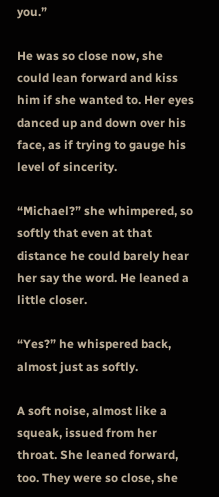you.”

He was so close now, she could lean forward and kiss him if she wanted to. Her eyes danced up and down over his face, as if trying to gauge his level of sincerity.

“Michael?” she whimpered, so softly that even at that distance he could barely hear her say the word. He leaned a little closer.

“Yes?” he whispered back, almost just as softly.

A soft noise, almost like a squeak, issued from her throat. She leaned forward, too. They were so close, she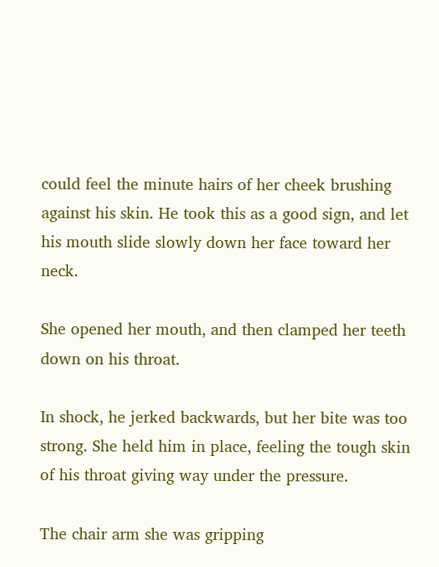could feel the minute hairs of her cheek brushing against his skin. He took this as a good sign, and let his mouth slide slowly down her face toward her neck.

She opened her mouth, and then clamped her teeth down on his throat.

In shock, he jerked backwards, but her bite was too strong. She held him in place, feeling the tough skin of his throat giving way under the pressure.

The chair arm she was gripping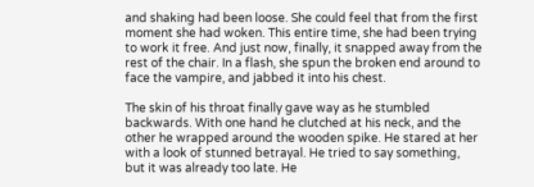and shaking had been loose. She could feel that from the first moment she had woken. This entire time, she had been trying to work it free. And just now, finally, it snapped away from the rest of the chair. In a flash, she spun the broken end around to face the vampire, and jabbed it into his chest.

The skin of his throat finally gave way as he stumbled backwards. With one hand he clutched at his neck, and the other he wrapped around the wooden spike. He stared at her with a look of stunned betrayal. He tried to say something, but it was already too late. He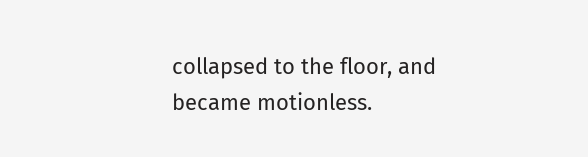collapsed to the floor, and became motionless.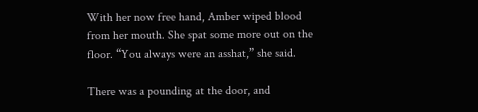With her now free hand, Amber wiped blood from her mouth. She spat some more out on the floor. “You always were an asshat,” she said.

There was a pounding at the door, and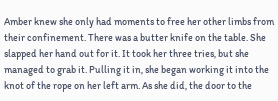Amber knew she only had moments to free her other limbs from their confinement. There was a butter knife on the table. She slapped her hand out for it. It took her three tries, but she managed to grab it. Pulling it in, she began working it into the knot of the rope on her left arm. As she did, the door to the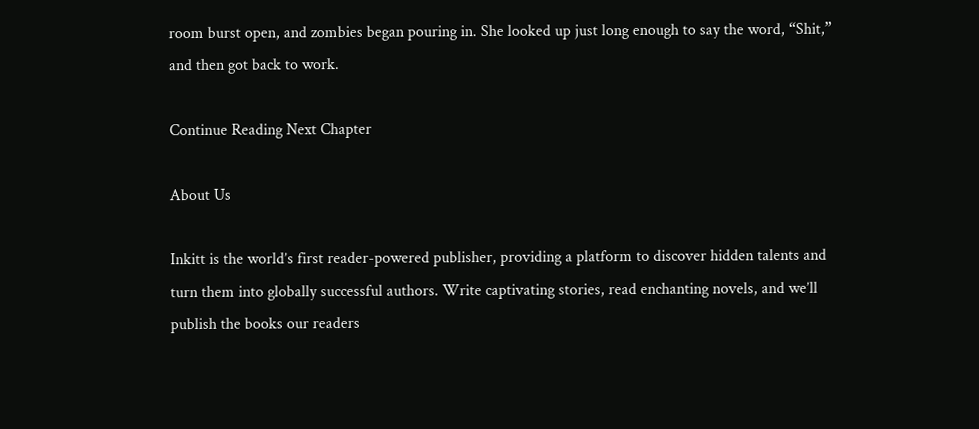room burst open, and zombies began pouring in. She looked up just long enough to say the word, “Shit,” and then got back to work.

Continue Reading Next Chapter

About Us

Inkitt is the world’s first reader-powered publisher, providing a platform to discover hidden talents and turn them into globally successful authors. Write captivating stories, read enchanting novels, and we’ll publish the books our readers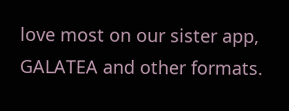love most on our sister app, GALATEA and other formats.